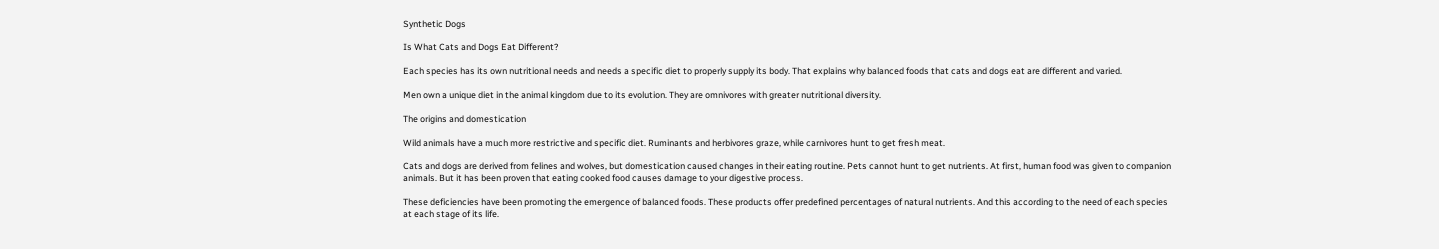Synthetic Dogs

Is What Cats and Dogs Eat Different?

Each species has its own nutritional needs and needs a specific diet to properly supply its body. That explains why balanced foods that cats and dogs eat are different and varied.

Men own a unique diet in the animal kingdom due to its evolution. They are omnivores with greater nutritional diversity.

The origins and domestication

Wild animals have a much more restrictive and specific diet. Ruminants and herbivores graze, while carnivores hunt to get fresh meat.

Cats and dogs are derived from felines and wolves, but domestication caused changes in their eating routine. Pets cannot hunt to get nutrients. At first, human food was given to companion animals. But it has been proven that eating cooked food causes damage to your digestive process.

These deficiencies have been promoting the emergence of balanced foods. These products offer predefined percentages of natural nutrients. And this according to the need of each species at each stage of its life.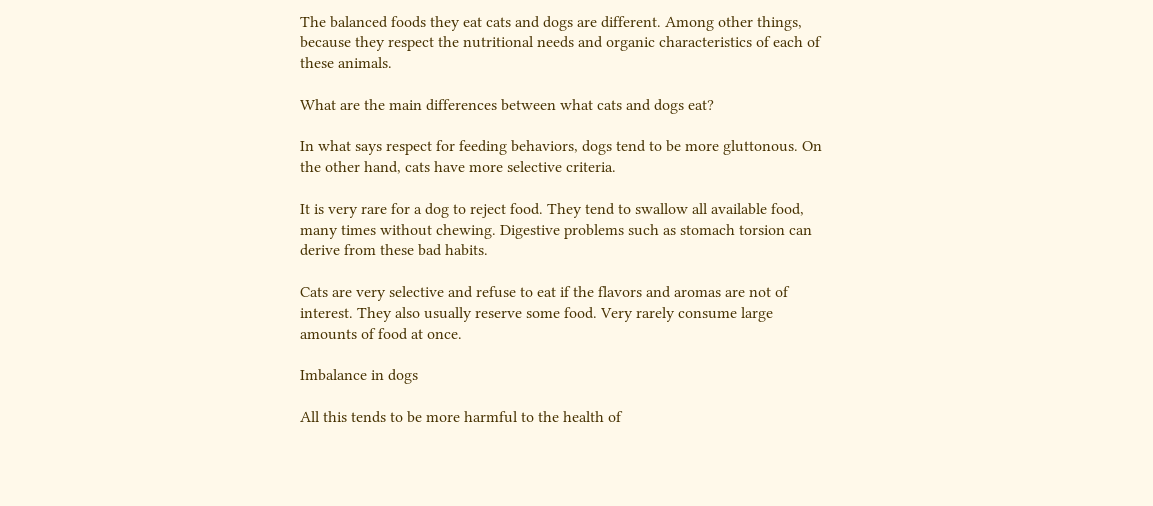The balanced foods they eat cats and dogs are different. Among other things, because they respect the nutritional needs and organic characteristics of each of these animals.

What are the main differences between what cats and dogs eat?

In what says respect for feeding behaviors, dogs tend to be more gluttonous. On the other hand, cats have more selective criteria.

It is very rare for a dog to reject food. They tend to swallow all available food, many times without chewing. Digestive problems such as stomach torsion can derive from these bad habits.

Cats are very selective and refuse to eat if the flavors and aromas are not of interest. They also usually reserve some food. Very rarely consume large amounts of food at once.

Imbalance in dogs

All this tends to be more harmful to the health of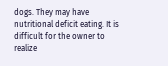dogs. They may have nutritional deficit eating. It is difficult for the owner to realize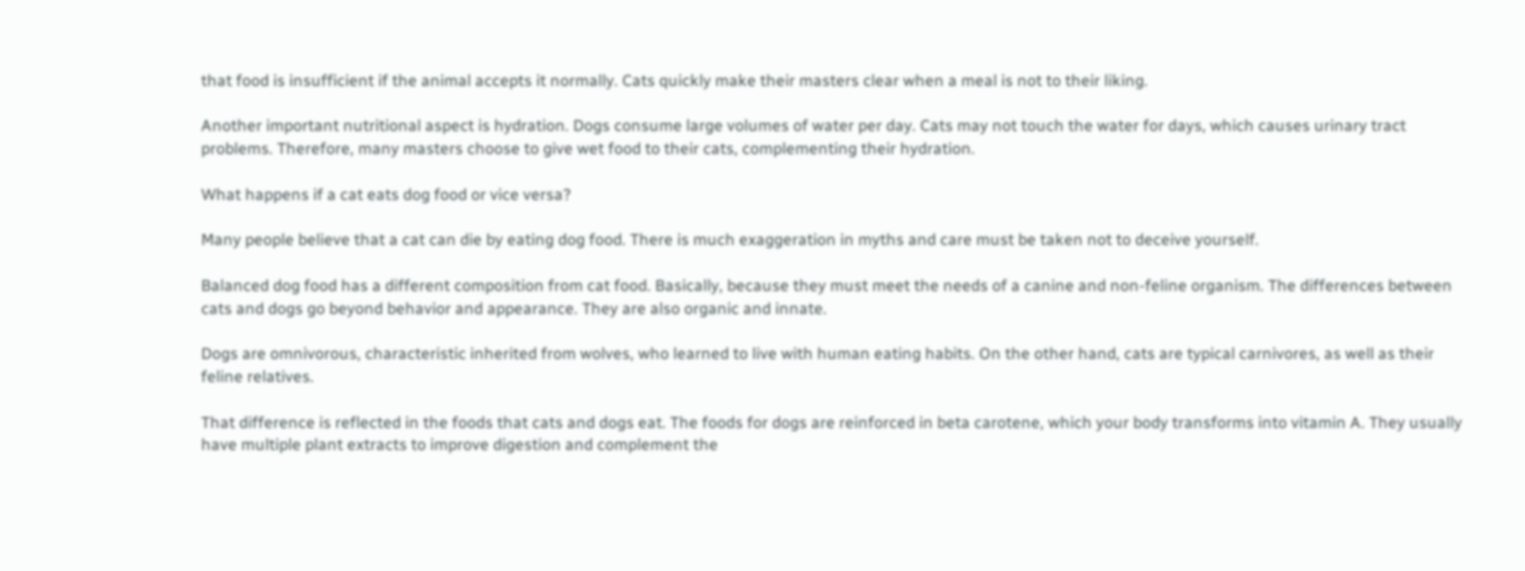that food is insufficient if the animal accepts it normally. Cats quickly make their masters clear when a meal is not to their liking.

Another important nutritional aspect is hydration. Dogs consume large volumes of water per day. Cats may not touch the water for days, which causes urinary tract problems. Therefore, many masters choose to give wet food to their cats, complementing their hydration.

What happens if a cat eats dog food or vice versa?

Many people believe that a cat can die by eating dog food. There is much exaggeration in myths and care must be taken not to deceive yourself.

Balanced dog food has a different composition from cat food. Basically, because they must meet the needs of a canine and non-feline organism. The differences between cats and dogs go beyond behavior and appearance. They are also organic and innate.

Dogs are omnivorous, characteristic inherited from wolves, who learned to live with human eating habits. On the other hand, cats are typical carnivores, as well as their feline relatives.

That difference is reflected in the foods that cats and dogs eat. The foods for dogs are reinforced in beta carotene, which your body transforms into vitamin A. They usually have multiple plant extracts to improve digestion and complement the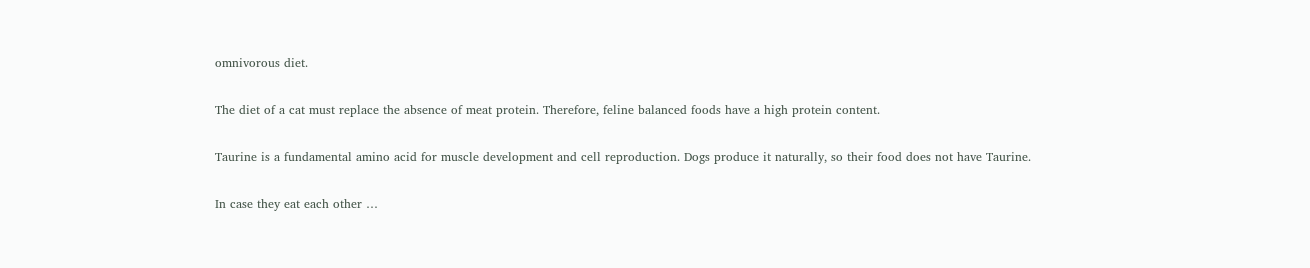omnivorous diet.

The diet of a cat must replace the absence of meat protein. Therefore, feline balanced foods have a high protein content.

Taurine is a fundamental amino acid for muscle development and cell reproduction. Dogs produce it naturally, so their food does not have Taurine.

In case they eat each other …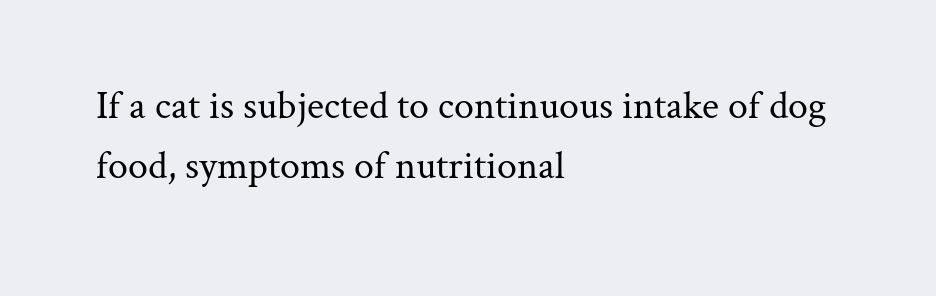If a cat is subjected to continuous intake of dog food, symptoms of nutritional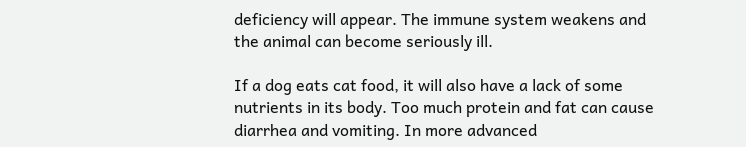deficiency will appear. The immune system weakens and the animal can become seriously ill.

If a dog eats cat food, it will also have a lack of some nutrients in its body. Too much protein and fat can cause diarrhea and vomiting. In more advanced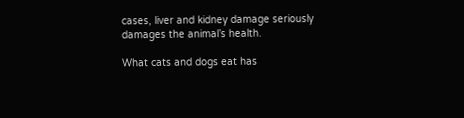cases, liver and kidney damage seriously damages the animal’s health.

What cats and dogs eat has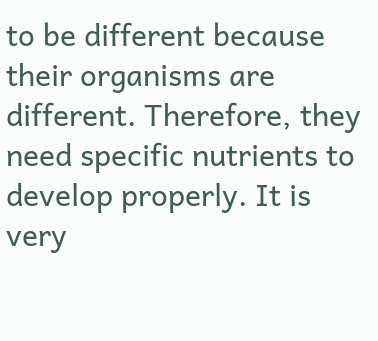to be different because their organisms are different. Therefore, they need specific nutrients to develop properly. It is very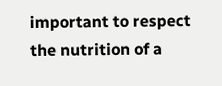important to respect the nutrition of a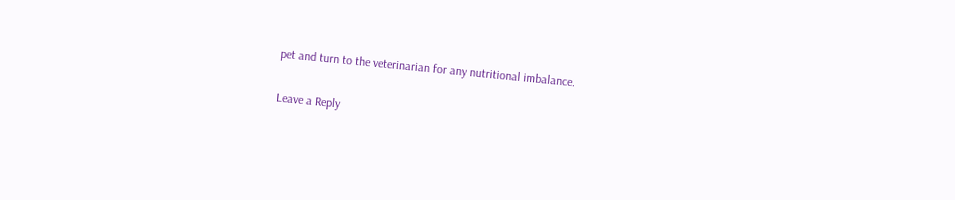pet and turn to the veterinarian for any nutritional imbalance.

Leave a Reply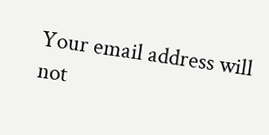Your email address will not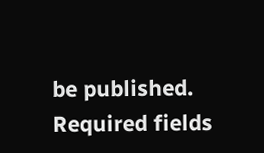be published. Required fields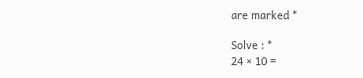are marked *

Solve : *
24 × 10 =